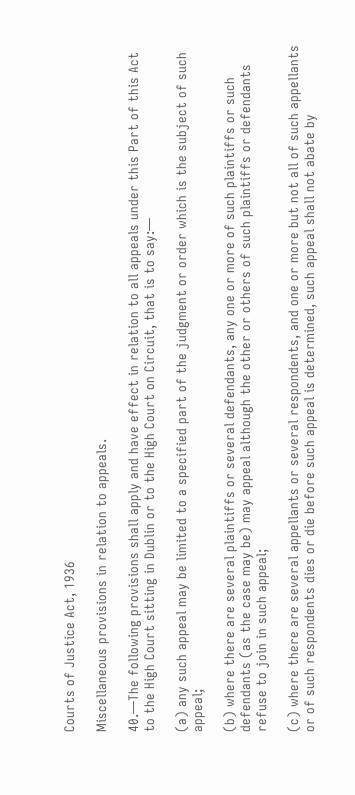Courts of Justice Act, 1936

Miscellaneous provisions in relation to appeals.

40.—The following provisions shall apply and have effect in relation to all appeals under this Part of this Act to the High Court sitting in Dublin or to the High Court on Circuit, that is to say:—

(a) any such appeal may be limited to a specified part of the judgment or order which is the subject of such appeal;

(b) where there are several plaintiffs or several defendants, any one or more of such plaintiffs or such defendants (as the case may be) may appeal although the other or others of such plaintiffs or defendants refuse to join in such appeal;

(c) where there are several appellants or several respondents, and one or more but not all of such appellants or of such respondents dies or die before such appeal is determined, such appeal shall not abate by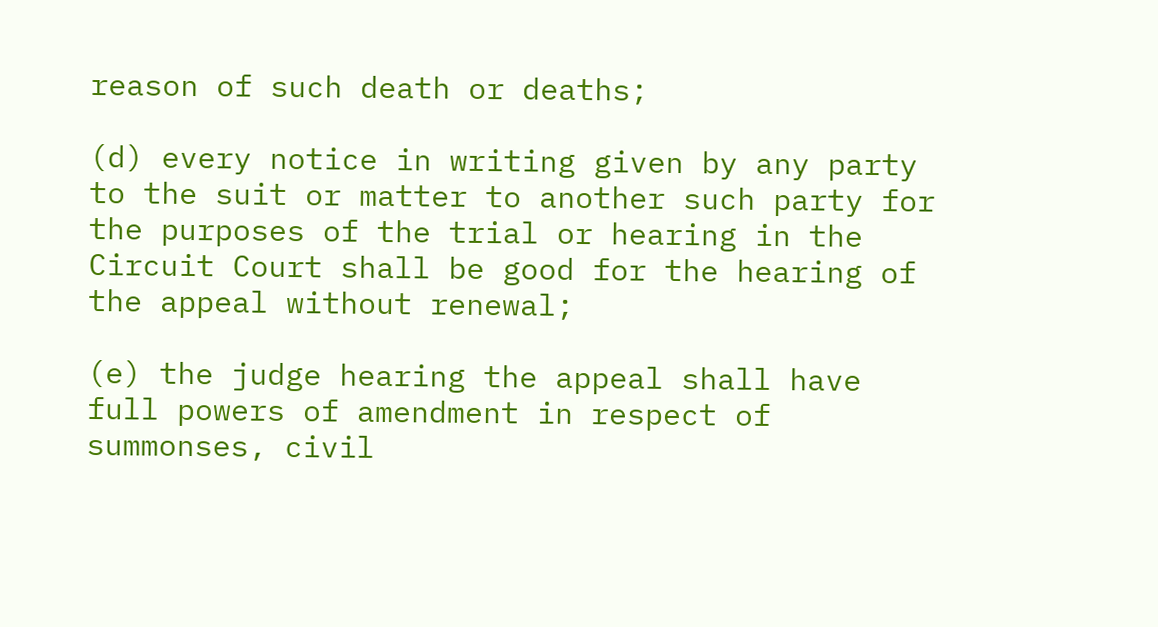reason of such death or deaths;

(d) every notice in writing given by any party to the suit or matter to another such party for the purposes of the trial or hearing in the Circuit Court shall be good for the hearing of the appeal without renewal;

(e) the judge hearing the appeal shall have full powers of amendment in respect of summonses, civil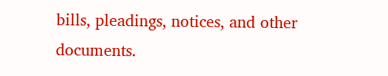bills, pleadings, notices, and other documents.